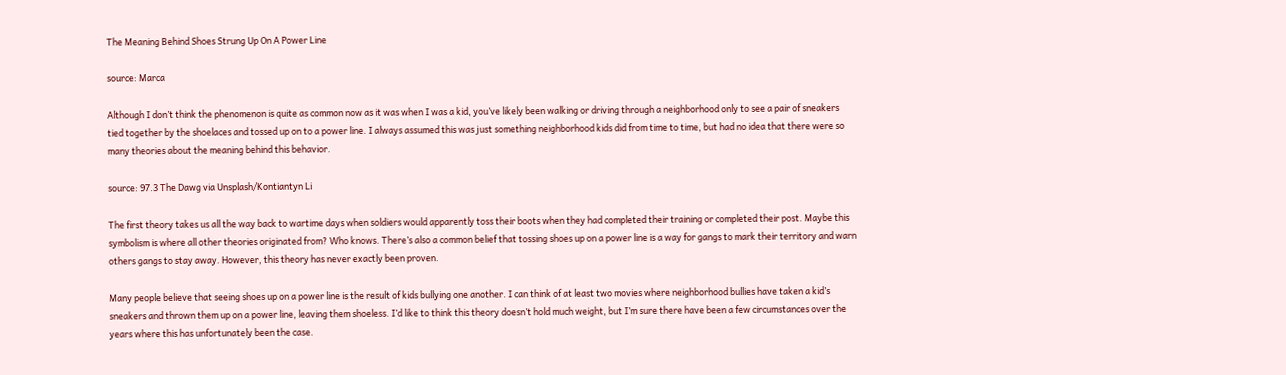The Meaning Behind Shoes Strung Up On A Power Line

source: Marca

Although I don’t think the phenomenon is quite as common now as it was when I was a kid, you’ve likely been walking or driving through a neighborhood only to see a pair of sneakers tied together by the shoelaces and tossed up on to a power line. I always assumed this was just something neighborhood kids did from time to time, but had no idea that there were so many theories about the meaning behind this behavior.

source: 97.3 The Dawg via Unsplash/Kontiantyn Li

The first theory takes us all the way back to wartime days when soldiers would apparently toss their boots when they had completed their training or completed their post. Maybe this symbolism is where all other theories originated from? Who knows. There’s also a common belief that tossing shoes up on a power line is a way for gangs to mark their territory and warn others gangs to stay away. However, this theory has never exactly been proven.

Many people believe that seeing shoes up on a power line is the result of kids bullying one another. I can think of at least two movies where neighborhood bullies have taken a kid’s sneakers and thrown them up on a power line, leaving them shoeless. I’d like to think this theory doesn’t hold much weight, but I’m sure there have been a few circumstances over the years where this has unfortunately been the case.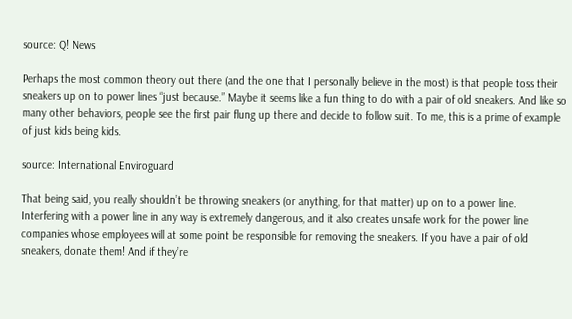source: Q! News

Perhaps the most common theory out there (and the one that I personally believe in the most) is that people toss their sneakers up on to power lines “just because.” Maybe it seems like a fun thing to do with a pair of old sneakers. And like so many other behaviors, people see the first pair flung up there and decide to follow suit. To me, this is a prime of example of just kids being kids.

source: International Enviroguard

That being said, you really shouldn’t be throwing sneakers (or anything, for that matter) up on to a power line. Interfering with a power line in any way is extremely dangerous, and it also creates unsafe work for the power line companies whose employees will at some point be responsible for removing the sneakers. If you have a pair of old sneakers, donate them! And if they’re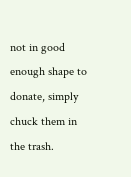not in good enough shape to donate, simply chuck them in the trash.